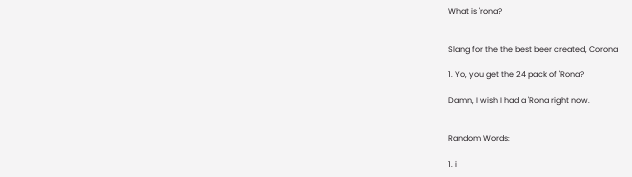What is 'rona?


Slang for the the best beer created, Corona

1. Yo, you get the 24 pack of 'Rona?

Damn, I wish I had a 'Rona right now.


Random Words:

1. i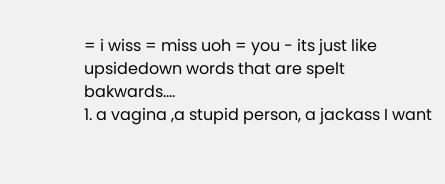= i wiss = miss uoh = you - its just like upsidedown words that are spelt bakwards....
1. a vagina ,a stupid person, a jackass I want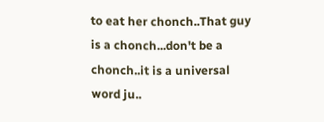to eat her chonch..That guy is a chonch...don't be a chonch..it is a universal word ju..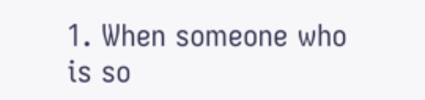1. When someone who is so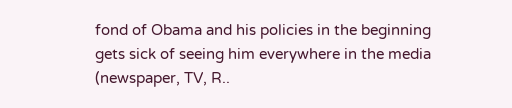fond of Obama and his policies in the beginning gets sick of seeing him everywhere in the media (newspaper, TV, R..